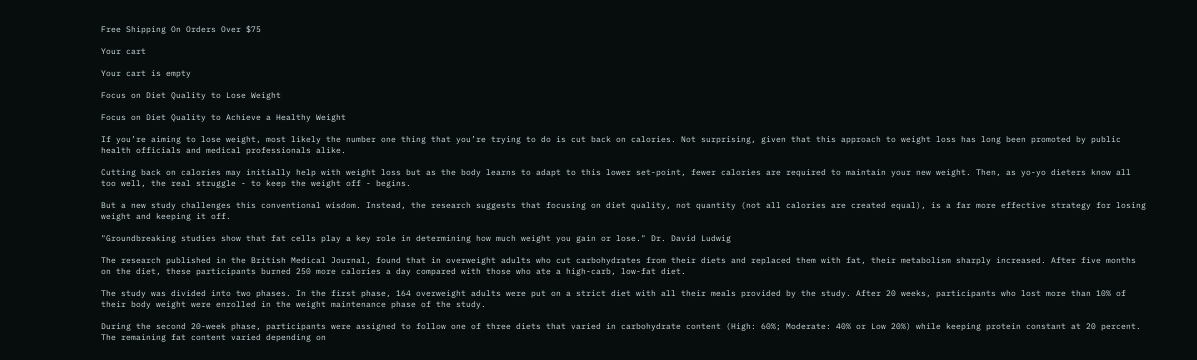Free Shipping On Orders Over $75

Your cart

Your cart is empty

Focus on Diet Quality to Lose Weight

Focus on Diet Quality to Achieve a Healthy Weight

If you’re aiming to lose weight, most likely the number one thing that you’re trying to do is cut back on calories. Not surprising, given that this approach to weight loss has long been promoted by public health officials and medical professionals alike.

Cutting back on calories may initially help with weight loss but as the body learns to adapt to this lower set-point, fewer calories are required to maintain your new weight. Then, as yo-yo dieters know all too well, the real struggle - to keep the weight off - begins.

But a new study challenges this conventional wisdom. Instead, the research suggests that focusing on diet quality, not quantity (not all calories are created equal), is a far more effective strategy for losing weight and keeping it off.

"Groundbreaking studies show that fat cells play a key role in determining how much weight you gain or lose." Dr. David Ludwig

The research published in the British Medical Journal, found that in overweight adults who cut carbohydrates from their diets and replaced them with fat, their metabolism sharply increased. After five months on the diet, these participants burned 250 more calories a day compared with those who ate a high-carb, low-fat diet.

The study was divided into two phases. In the first phase, 164 overweight adults were put on a strict diet with all their meals provided by the study. After 20 weeks, participants who lost more than 10% of their body weight were enrolled in the weight maintenance phase of the study.

During the second 20-week phase, participants were assigned to follow one of three diets that varied in carbohydrate content (High: 60%; Moderate: 40% or Low 20%) while keeping protein constant at 20 percent. The remaining fat content varied depending on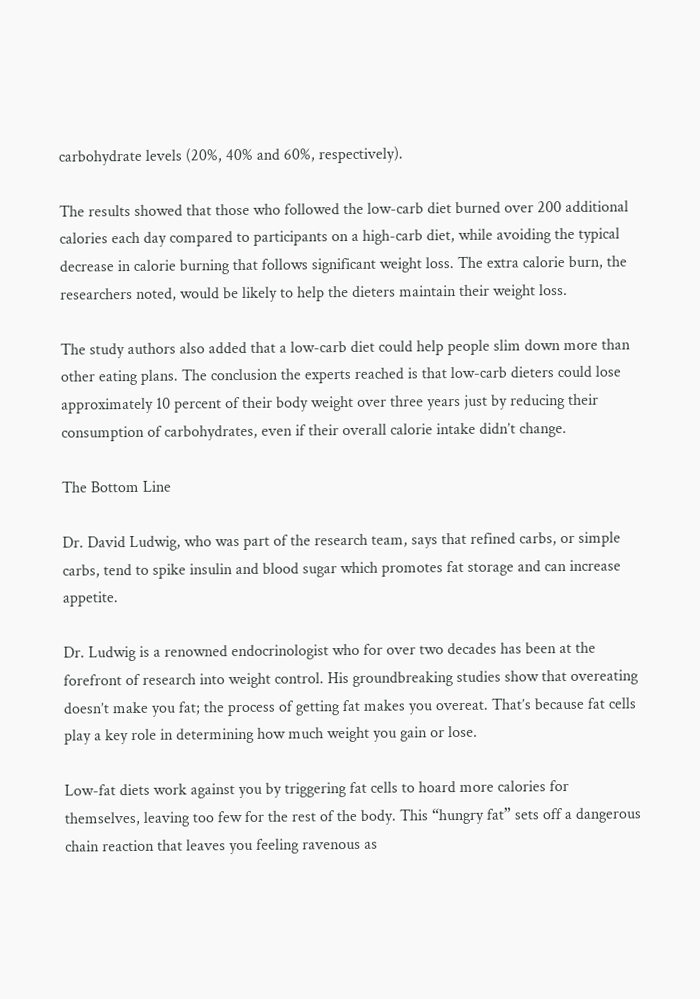carbohydrate levels (20%, 40% and 60%, respectively).

The results showed that those who followed the low-carb diet burned over 200 additional calories each day compared to participants on a high-carb diet, while avoiding the typical decrease in calorie burning that follows significant weight loss. The extra calorie burn, the researchers noted, would be likely to help the dieters maintain their weight loss.

The study authors also added that a low-carb diet could help people slim down more than other eating plans. The conclusion the experts reached is that low-carb dieters could lose approximately 10 percent of their body weight over three years just by reducing their consumption of carbohydrates, even if their overall calorie intake didn’t change.

The Bottom Line

Dr. David Ludwig, who was part of the research team, says that refined carbs, or simple carbs, tend to spike insulin and blood sugar which promotes fat storage and can increase appetite.

Dr. Ludwig is a renowned endocrinologist who for over two decades has been at the forefront of research into weight control. His groundbreaking studies show that overeating doesn’t make you fat; the process of getting fat makes you overeat. That’s because fat cells play a key role in determining how much weight you gain or lose.

Low-fat diets work against you by triggering fat cells to hoard more calories for themselves, leaving too few for the rest of the body. This “hungry fat” sets off a dangerous chain reaction that leaves you feeling ravenous as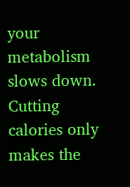your metabolism slows down. Cutting calories only makes the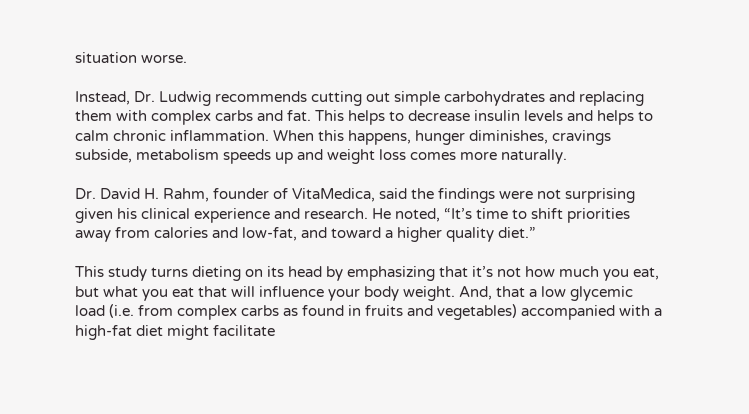situation worse.

Instead, Dr. Ludwig recommends cutting out simple carbohydrates and replacing them with complex carbs and fat. This helps to decrease insulin levels and helps to calm chronic inflammation. When this happens, hunger diminishes, cravings subside, metabolism speeds up and weight loss comes more naturally.

Dr. David H. Rahm, founder of VitaMedica, said the findings were not surprising given his clinical experience and research. He noted, “It’s time to shift priorities away from calories and low-fat, and toward a higher quality diet.”

This study turns dieting on its head by emphasizing that it’s not how much you eat, but what you eat that will influence your body weight. And, that a low glycemic load (i.e. from complex carbs as found in fruits and vegetables) accompanied with a high-fat diet might facilitate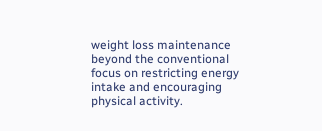weight loss maintenance beyond the conventional focus on restricting energy intake and encouraging physical activity.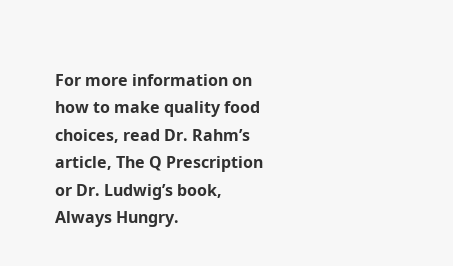For more information on how to make quality food choices, read Dr. Rahm’s article, The Q Prescription or Dr. Ludwig’s book, Always Hungry.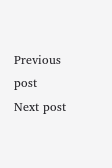Previous post
Next post